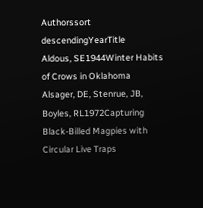Authorssort descendingYearTitle
Aldous, SE1944Winter Habits of Crows in Oklahoma
Alsager, DE, Stenrue, JB, Boyles, RL1972Capturing Black-Billed Magpies with Circular Live Traps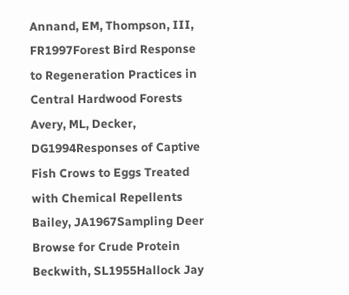Annand, EM, Thompson, III, FR1997Forest Bird Response to Regeneration Practices in Central Hardwood Forests
Avery, ML, Decker, DG1994Responses of Captive Fish Crows to Eggs Treated with Chemical Repellents
Bailey, JA1967Sampling Deer Browse for Crude Protein
Beckwith, SL1955Hallock Jay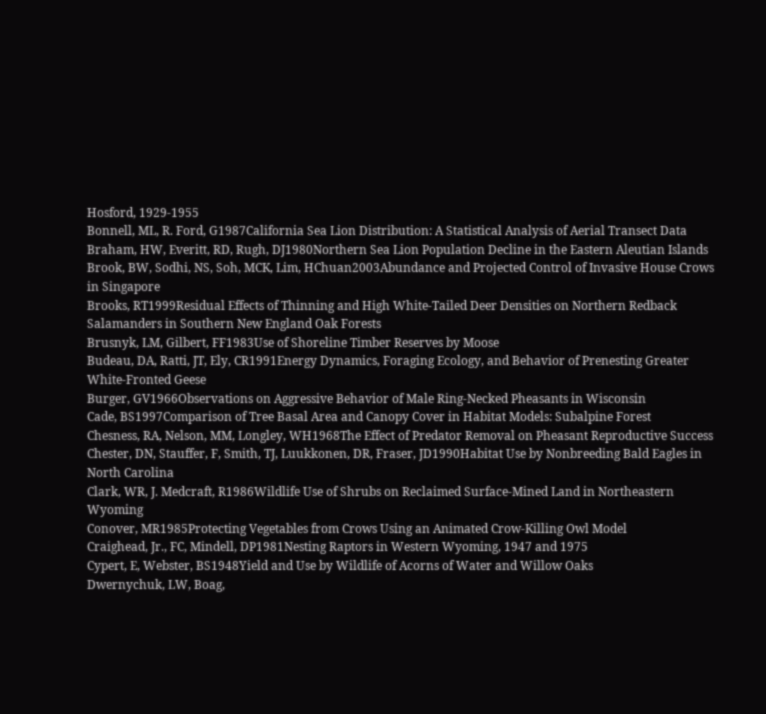Hosford, 1929-1955
Bonnell, ML, R. Ford, G1987California Sea Lion Distribution: A Statistical Analysis of Aerial Transect Data
Braham, HW, Everitt, RD, Rugh, DJ1980Northern Sea Lion Population Decline in the Eastern Aleutian Islands
Brook, BW, Sodhi, NS, Soh, MCK, Lim, HChuan2003Abundance and Projected Control of Invasive House Crows in Singapore
Brooks, RT1999Residual Effects of Thinning and High White-Tailed Deer Densities on Northern Redback Salamanders in Southern New England Oak Forests
Brusnyk, LM, Gilbert, FF1983Use of Shoreline Timber Reserves by Moose
Budeau, DA, Ratti, JT, Ely, CR1991Energy Dynamics, Foraging Ecology, and Behavior of Prenesting Greater White-Fronted Geese
Burger, GV1966Observations on Aggressive Behavior of Male Ring-Necked Pheasants in Wisconsin
Cade, BS1997Comparison of Tree Basal Area and Canopy Cover in Habitat Models: Subalpine Forest
Chesness, RA, Nelson, MM, Longley, WH1968The Effect of Predator Removal on Pheasant Reproductive Success
Chester, DN, Stauffer, F, Smith, TJ, Luukkonen, DR, Fraser, JD1990Habitat Use by Nonbreeding Bald Eagles in North Carolina
Clark, WR, J. Medcraft, R1986Wildlife Use of Shrubs on Reclaimed Surface-Mined Land in Northeastern Wyoming
Conover, MR1985Protecting Vegetables from Crows Using an Animated Crow-Killing Owl Model
Craighead, Jr., FC, Mindell, DP1981Nesting Raptors in Western Wyoming, 1947 and 1975
Cypert, E, Webster, BS1948Yield and Use by Wildlife of Acorns of Water and Willow Oaks
Dwernychuk, LW, Boag,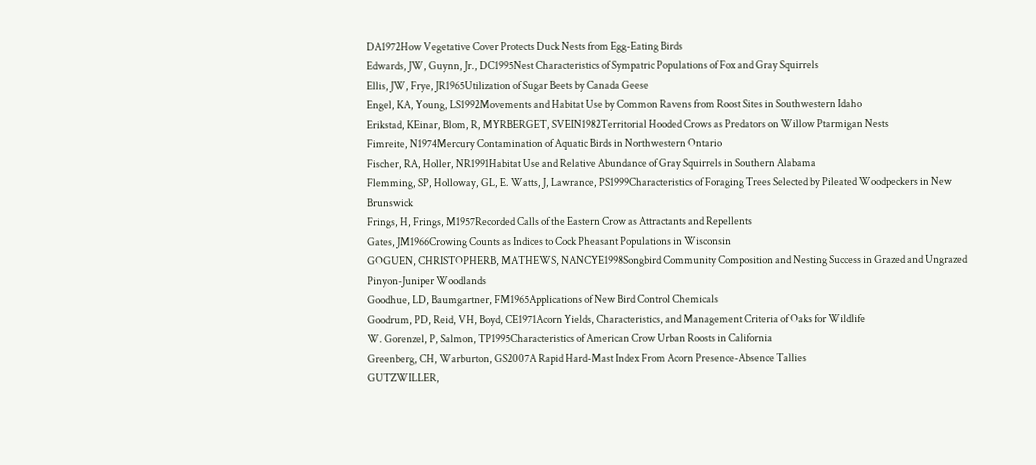DA1972How Vegetative Cover Protects Duck Nests from Egg-Eating Birds
Edwards, JW, Guynn, Jr., DC1995Nest Characteristics of Sympatric Populations of Fox and Gray Squirrels
Ellis, JW, Frye, JR1965Utilization of Sugar Beets by Canada Geese
Engel, KA, Young, LS1992Movements and Habitat Use by Common Ravens from Roost Sites in Southwestern Idaho
Erikstad, KEinar, Blom, R, MYRBERGET, SVEIN1982Territorial Hooded Crows as Predators on Willow Ptarmigan Nests
Fimreite, N1974Mercury Contamination of Aquatic Birds in Northwestern Ontario
Fischer, RA, Holler, NR1991Habitat Use and Relative Abundance of Gray Squirrels in Southern Alabama
Flemming, SP, Holloway, GL, E. Watts, J, Lawrance, PS1999Characteristics of Foraging Trees Selected by Pileated Woodpeckers in New Brunswick
Frings, H, Frings, M1957Recorded Calls of the Eastern Crow as Attractants and Repellents
Gates, JM1966Crowing Counts as Indices to Cock Pheasant Populations in Wisconsin
GOGUEN, CHRISTOPHERB, MATHEWS, NANCYE1998Songbird Community Composition and Nesting Success in Grazed and Ungrazed Pinyon-Juniper Woodlands
Goodhue, LD, Baumgartner, FM1965Applications of New Bird Control Chemicals
Goodrum, PD, Reid, VH, Boyd, CE1971Acorn Yields, Characteristics, and Management Criteria of Oaks for Wildlife
W. Gorenzel, P, Salmon, TP1995Characteristics of American Crow Urban Roosts in California
Greenberg, CH, Warburton, GS2007A Rapid Hard-Mast Index From Acorn Presence-Absence Tallies
GUTZWILLER,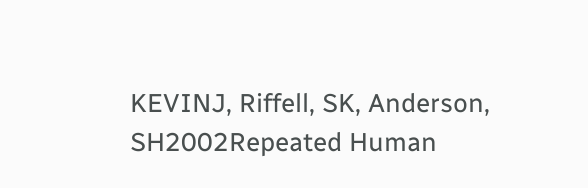KEVINJ, Riffell, SK, Anderson, SH2002Repeated Human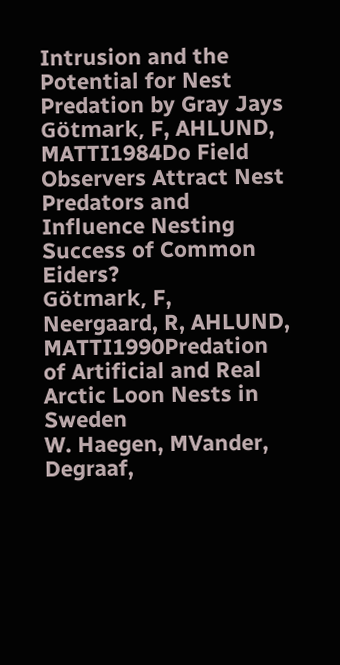Intrusion and the Potential for Nest Predation by Gray Jays
Götmark, F, AHLUND, MATTI1984Do Field Observers Attract Nest Predators and Influence Nesting Success of Common Eiders?
Götmark, F, Neergaard, R, AHLUND, MATTI1990Predation of Artificial and Real Arctic Loon Nests in Sweden
W. Haegen, MVander, Degraaf,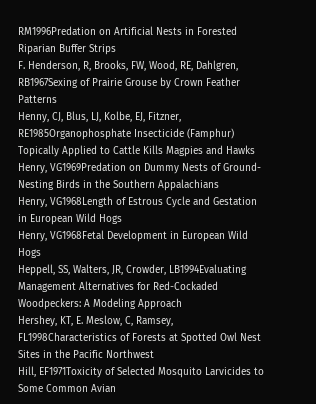RM1996Predation on Artificial Nests in Forested Riparian Buffer Strips
F. Henderson, R, Brooks, FW, Wood, RE, Dahlgren, RB1967Sexing of Prairie Grouse by Crown Feather Patterns
Henny, CJ, Blus, LJ, Kolbe, EJ, Fitzner, RE1985Organophosphate Insecticide (Famphur) Topically Applied to Cattle Kills Magpies and Hawks
Henry, VG1969Predation on Dummy Nests of Ground-Nesting Birds in the Southern Appalachians
Henry, VG1968Length of Estrous Cycle and Gestation in European Wild Hogs
Henry, VG1968Fetal Development in European Wild Hogs
Heppell, SS, Walters, JR, Crowder, LB1994Evaluating Management Alternatives for Red-Cockaded Woodpeckers: A Modeling Approach
Hershey, KT, E. Meslow, C, Ramsey, FL1998Characteristics of Forests at Spotted Owl Nest Sites in the Pacific Northwest
Hill, EF1971Toxicity of Selected Mosquito Larvicides to Some Common Avian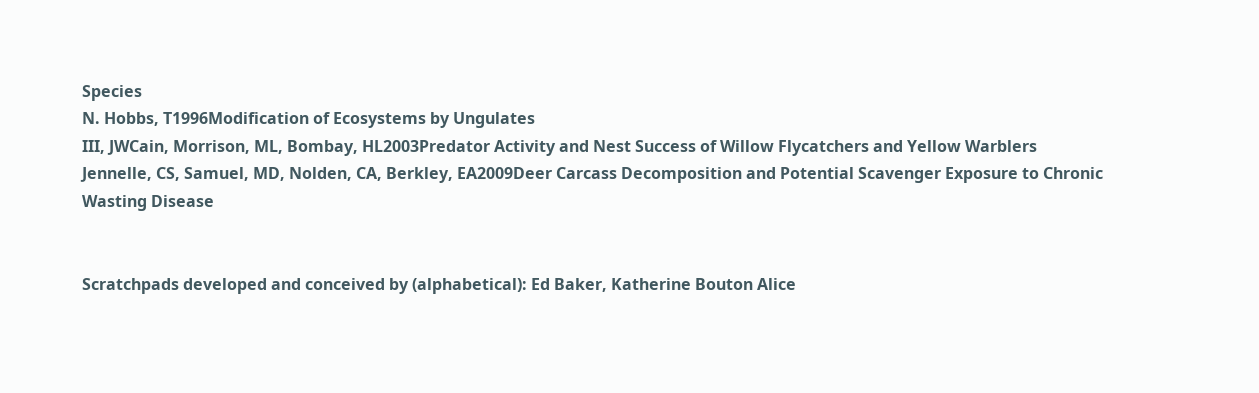Species
N. Hobbs, T1996Modification of Ecosystems by Ungulates
III, JWCain, Morrison, ML, Bombay, HL2003Predator Activity and Nest Success of Willow Flycatchers and Yellow Warblers
Jennelle, CS, Samuel, MD, Nolden, CA, Berkley, EA2009Deer Carcass Decomposition and Potential Scavenger Exposure to Chronic Wasting Disease


Scratchpads developed and conceived by (alphabetical): Ed Baker, Katherine Bouton Alice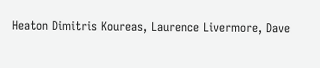Heaton Dimitris Koureas, Laurence Livermore, Dave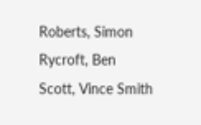Roberts, Simon Rycroft, Ben Scott, Vince Smith